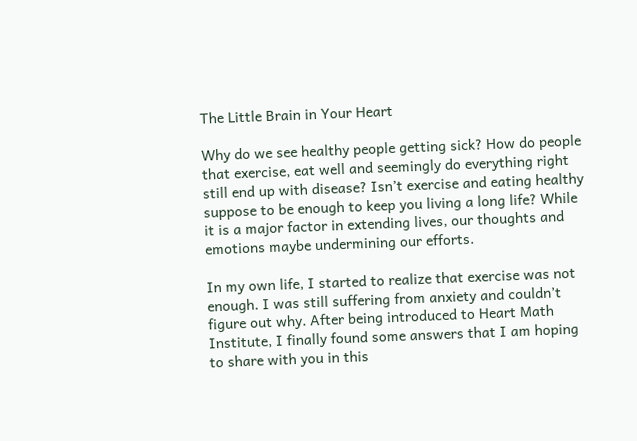The Little Brain in Your Heart

Why do we see healthy people getting sick? How do people that exercise, eat well and seemingly do everything right still end up with disease? Isn’t exercise and eating healthy suppose to be enough to keep you living a long life? While it is a major factor in extending lives, our thoughts and emotions maybe undermining our efforts.

In my own life, I started to realize that exercise was not enough. I was still suffering from anxiety and couldn’t figure out why. After being introduced to Heart Math Institute, I finally found some answers that I am hoping to share with you in this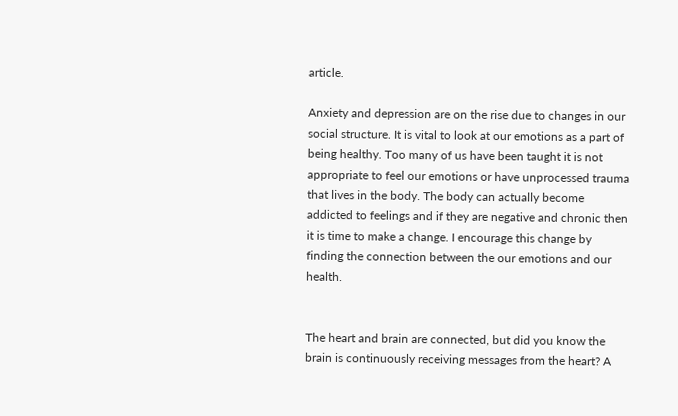article.

Anxiety and depression are on the rise due to changes in our social structure. It is vital to look at our emotions as a part of being healthy. Too many of us have been taught it is not appropriate to feel our emotions or have unprocessed trauma that lives in the body. The body can actually become addicted to feelings and if they are negative and chronic then it is time to make a change. I encourage this change by finding the connection between the our emotions and our health.


The heart and brain are connected, but did you know the brain is continuously receiving messages from the heart? A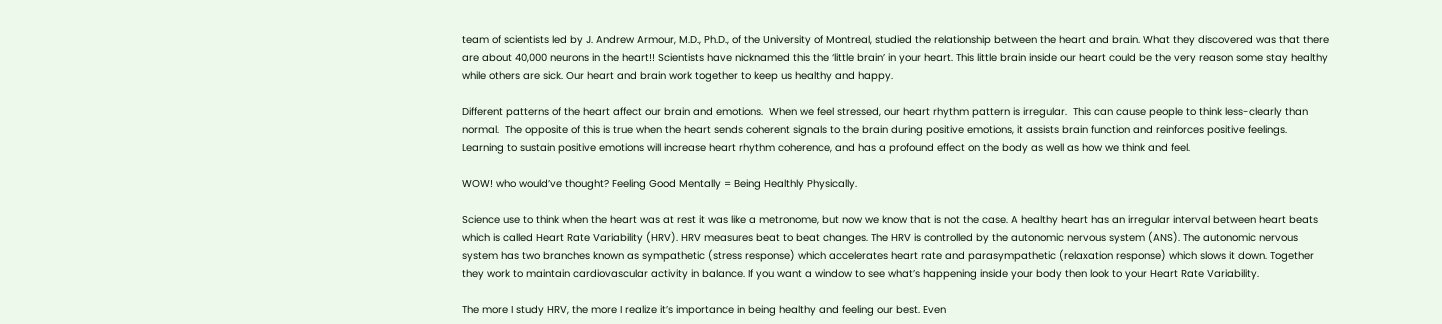team of scientists led by J. Andrew Armour, M.D., Ph.D., of the University of Montreal, studied the relationship between the heart and brain. What they discovered was that there are about 40,000 neurons in the heart!! Scientists have nicknamed this the ‘little brain’ in your heart. This little brain inside our heart could be the very reason some stay healthy while others are sick. Our heart and brain work together to keep us healthy and happy.

Different patterns of the heart affect our brain and emotions.  When we feel stressed, our heart rhythm pattern is irregular.  This can cause people to think less-clearly than normal.  The opposite of this is true when the heart sends coherent signals to the brain during positive emotions, it assists brain function and reinforces positive feelings.   Learning to sustain positive emotions will increase heart rhythm coherence, and has a profound effect on the body as well as how we think and feel.

WOW! who would’ve thought? Feeling Good Mentally = Being Healthly Physically.

Science use to think when the heart was at rest it was like a metronome, but now we know that is not the case. A healthy heart has an irregular interval between heart beats which is called Heart Rate Variability (HRV). HRV measures beat to beat changes. The HRV is controlled by the autonomic nervous system (ANS). The autonomic nervous system has two branches known as sympathetic (stress response) which accelerates heart rate and parasympathetic (relaxation response) which slows it down. Together they work to maintain cardiovascular activity in balance. If you want a window to see what’s happening inside your body then look to your Heart Rate Variability.

The more I study HRV, the more I realize it’s importance in being healthy and feeling our best. Even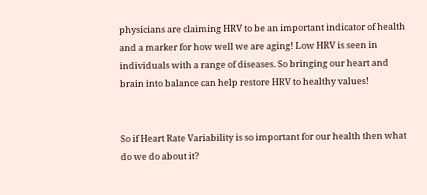physicians are claiming HRV to be an important indicator of health and a marker for how well we are aging! Low HRV is seen in individuals with a range of diseases. So bringing our heart and brain into balance can help restore HRV to healthy values!


So if Heart Rate Variability is so important for our health then what do we do about it?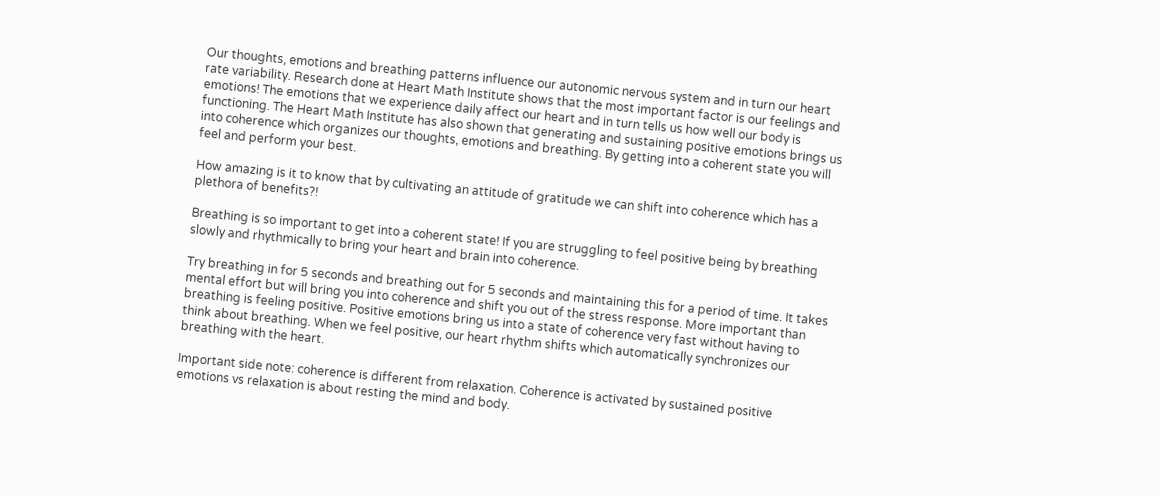Our thoughts, emotions and breathing patterns influence our autonomic nervous system and in turn our heart rate variability. Research done at Heart Math Institute shows that the most important factor is our feelings and emotions! The emotions that we experience daily affect our heart and in turn tells us how well our body is functioning. The Heart Math Institute has also shown that generating and sustaining positive emotions brings us into coherence which organizes our thoughts, emotions and breathing. By getting into a coherent state you will feel and perform your best.

How amazing is it to know that by cultivating an attitude of gratitude we can shift into coherence which has a plethora of benefits?!

Breathing is so important to get into a coherent state! If you are struggling to feel positive being by breathing slowly and rhythmically to bring your heart and brain into coherence.

Try breathing in for 5 seconds and breathing out for 5 seconds and maintaining this for a period of time. It takes mental effort but will bring you into coherence and shift you out of the stress response. More important than breathing is feeling positive. Positive emotions bring us into a state of coherence very fast without having to think about breathing. When we feel positive, our heart rhythm shifts which automatically synchronizes our breathing with the heart.

Important side note: coherence is different from relaxation. Coherence is activated by sustained positive emotions vs relaxation is about resting the mind and body.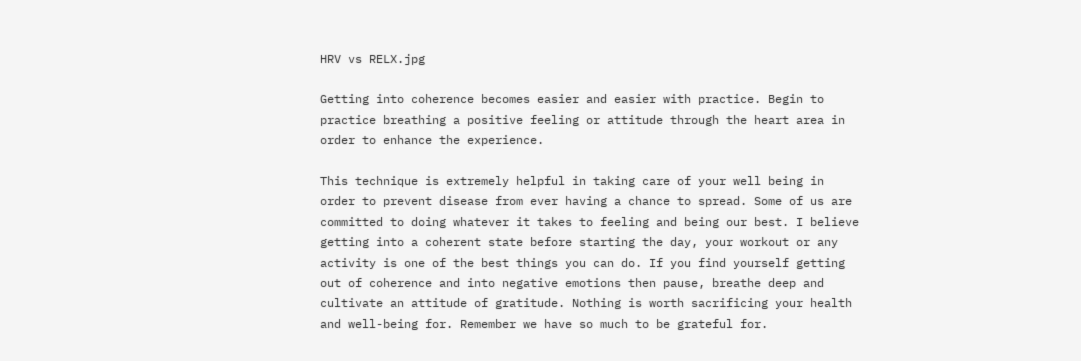HRV vs RELX.jpg

Getting into coherence becomes easier and easier with practice. Begin to practice breathing a positive feeling or attitude through the heart area in order to enhance the experience.

This technique is extremely helpful in taking care of your well being in order to prevent disease from ever having a chance to spread. Some of us are committed to doing whatever it takes to feeling and being our best. I believe getting into a coherent state before starting the day, your workout or any activity is one of the best things you can do. If you find yourself getting out of coherence and into negative emotions then pause, breathe deep and cultivate an attitude of gratitude. Nothing is worth sacrificing your health and well-being for. Remember we have so much to be grateful for.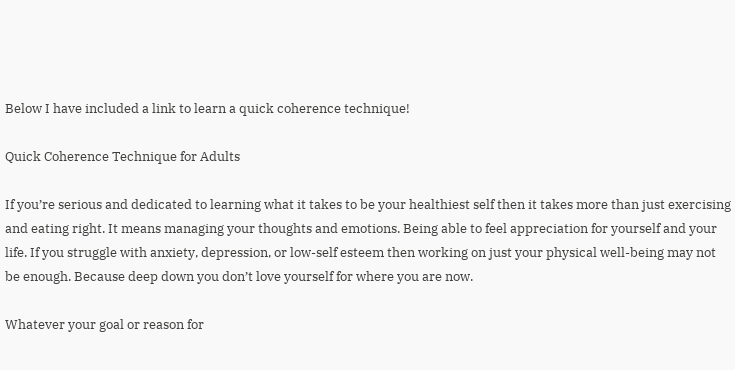Below I have included a link to learn a quick coherence technique!

Quick Coherence Technique for Adults

If you’re serious and dedicated to learning what it takes to be your healthiest self then it takes more than just exercising and eating right. It means managing your thoughts and emotions. Being able to feel appreciation for yourself and your life. If you struggle with anxiety, depression, or low-self esteem then working on just your physical well-being may not be enough. Because deep down you don’t love yourself for where you are now.

Whatever your goal or reason for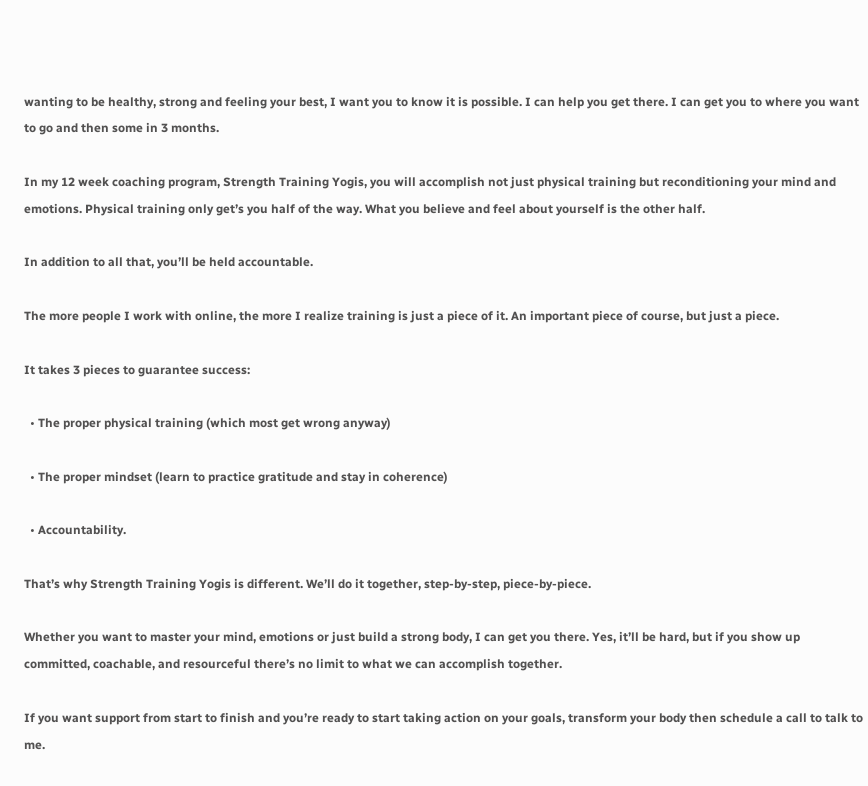wanting to be healthy, strong and feeling your best, I want you to know it is possible. I can help you get there. I can get you to where you want to go and then some in 3 months.

In my 12 week coaching program, Strength Training Yogis, you will accomplish not just physical training but reconditioning your mind and emotions. Physical training only get’s you half of the way. What you believe and feel about yourself is the other half.

In addition to all that, you’ll be held accountable.

The more people I work with online, the more I realize training is just a piece of it. An important piece of course, but just a piece.

It takes 3 pieces to guarantee success:

  • The proper physical training (which most get wrong anyway)

  • The proper mindset (learn to practice gratitude and stay in coherence)

  • Accountability.

That’s why Strength Training Yogis is different. We’ll do it together, step-by-step, piece-by-piece.

Whether you want to master your mind, emotions or just build a strong body, I can get you there. Yes, it’ll be hard, but if you show up committed, coachable, and resourceful there’s no limit to what we can accomplish together.

If you want support from start to finish and you’re ready to start taking action on your goals, transform your body then schedule a call to talk to me.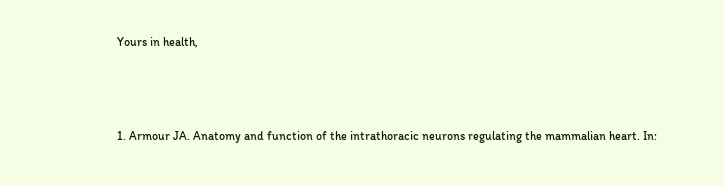Yours in health,



1. Armour JA. Anatomy and function of the intrathoracic neurons regulating the mammalian heart. In: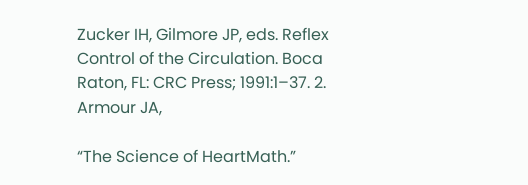Zucker IH, Gilmore JP, eds. Reflex Control of the Circulation. Boca Raton, FL: CRC Press; 1991:1–37. 2. Armour JA,

“The Science of HeartMath.”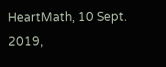HeartMath, 10 Sept. 2019,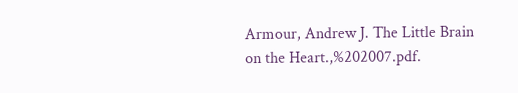Armour, Andrew J. The Little Brain on the Heart.,%202007.pdf.